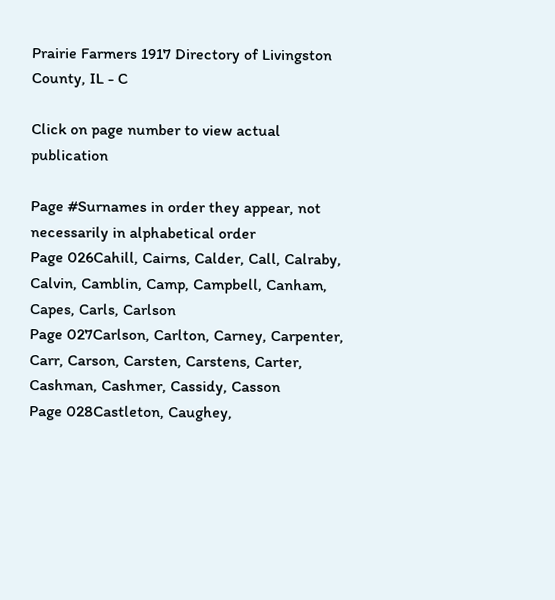Prairie Farmers 1917 Directory of Livingston County, IL - C

Click on page number to view actual publication

Page #Surnames in order they appear, not necessarily in alphabetical order
Page 026Cahill, Cairns, Calder, Call, Calraby, Calvin, Camblin, Camp, Campbell, Canham, Capes, Carls, Carlson
Page 027Carlson, Carlton, Carney, Carpenter, Carr, Carson, Carsten, Carstens, Carter, Cashman, Cashmer, Cassidy, Casson
Page 028Castleton, Caughey,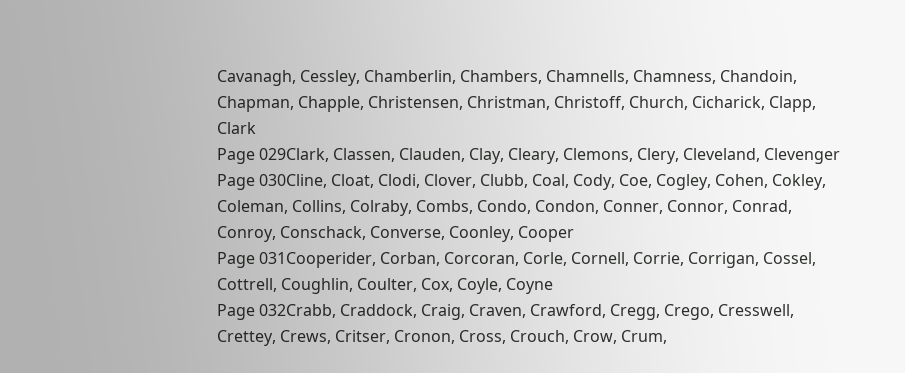Cavanagh, Cessley, Chamberlin, Chambers, Chamnells, Chamness, Chandoin, Chapman, Chapple, Christensen, Christman, Christoff, Church, Cicharick, Clapp, Clark
Page 029Clark, Classen, Clauden, Clay, Cleary, Clemons, Clery, Cleveland, Clevenger
Page 030Cline, Cloat, Clodi, Clover, Clubb, Coal, Cody, Coe, Cogley, Cohen, Cokley, Coleman, Collins, Colraby, Combs, Condo, Condon, Conner, Connor, Conrad, Conroy, Conschack, Converse, Coonley, Cooper
Page 031Cooperider, Corban, Corcoran, Corle, Cornell, Corrie, Corrigan, Cossel, Cottrell, Coughlin, Coulter, Cox, Coyle, Coyne
Page 032Crabb, Craddock, Craig, Craven, Crawford, Cregg, Crego, Cresswell, Crettey, Crews, Critser, Cronon, Cross, Crouch, Crow, Crum,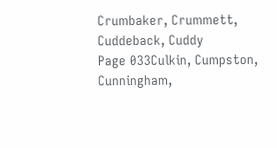Crumbaker, Crummett, Cuddeback, Cuddy
Page 033Culkin, Cumpston, Cunningham,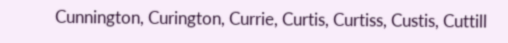Cunnington, Curington, Currie, Curtis, Curtiss, Custis, Cuttill